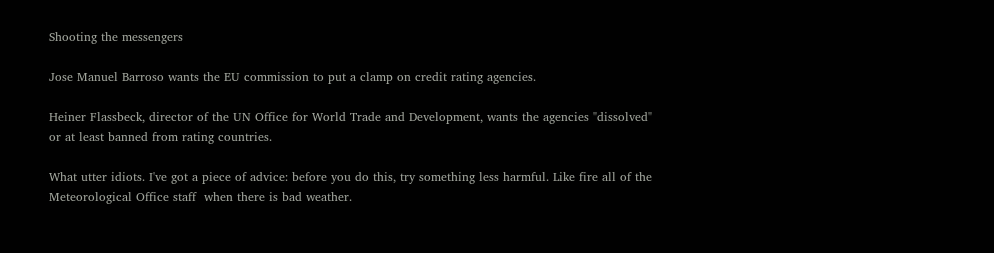Shooting the messengers

Jose Manuel Barroso wants the EU commission to put a clamp on credit rating agencies.

Heiner Flassbeck, director of the UN Office for World Trade and Development, wants the agencies "dissolved" or at least banned from rating countries.

What utter idiots. I've got a piece of advice: before you do this, try something less harmful. Like fire all of the Meteorological Office staff  when there is bad weather.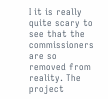I it is really quite scary to see that the commissioners are so removed from reality. The project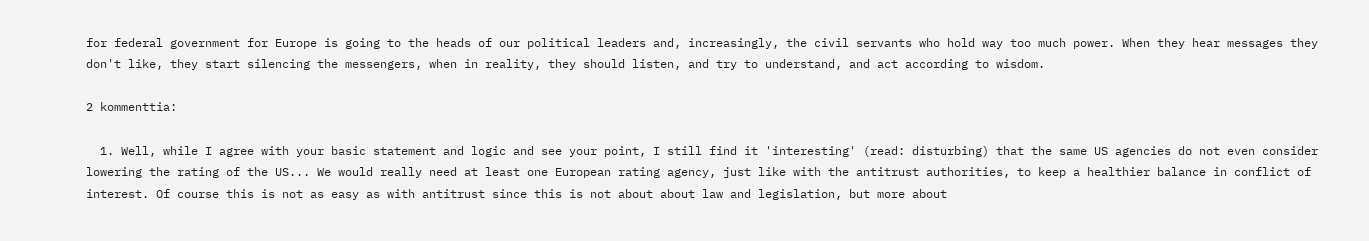for federal government for Europe is going to the heads of our political leaders and, increasingly, the civil servants who hold way too much power. When they hear messages they don't like, they start silencing the messengers, when in reality, they should listen, and try to understand, and act according to wisdom.

2 kommenttia:

  1. Well, while I agree with your basic statement and logic and see your point, I still find it 'interesting' (read: disturbing) that the same US agencies do not even consider lowering the rating of the US... We would really need at least one European rating agency, just like with the antitrust authorities, to keep a healthier balance in conflict of interest. Of course this is not as easy as with antitrust since this is not about about law and legislation, but more about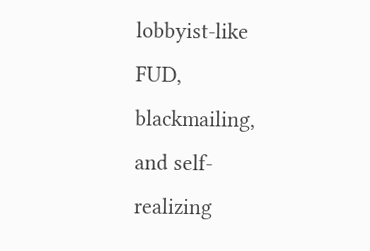lobbyist-like FUD, blackmailing, and self-realizing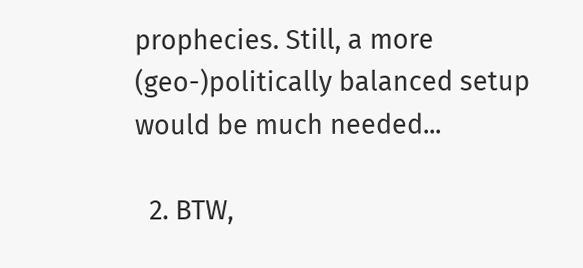prophecies. Still, a more (geo-)politically balanced setup would be much needed...

  2. BTW,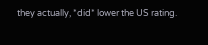they actually, *did* lower the US rating.